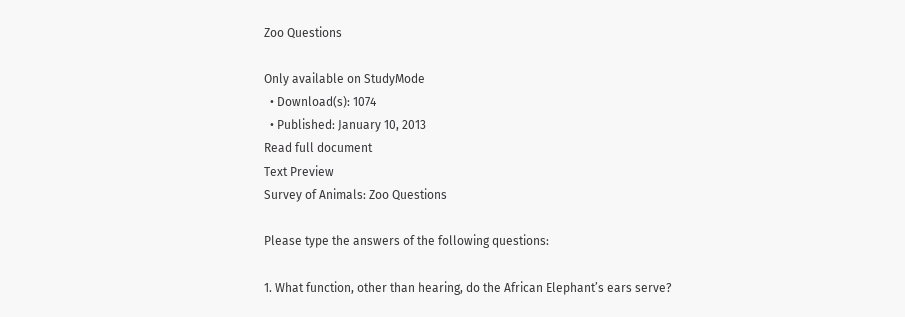Zoo Questions

Only available on StudyMode
  • Download(s): 1074
  • Published: January 10, 2013
Read full document
Text Preview
Survey of Animals: Zoo Questions

Please type the answers of the following questions:

1. What function, other than hearing, do the African Elephant’s ears serve?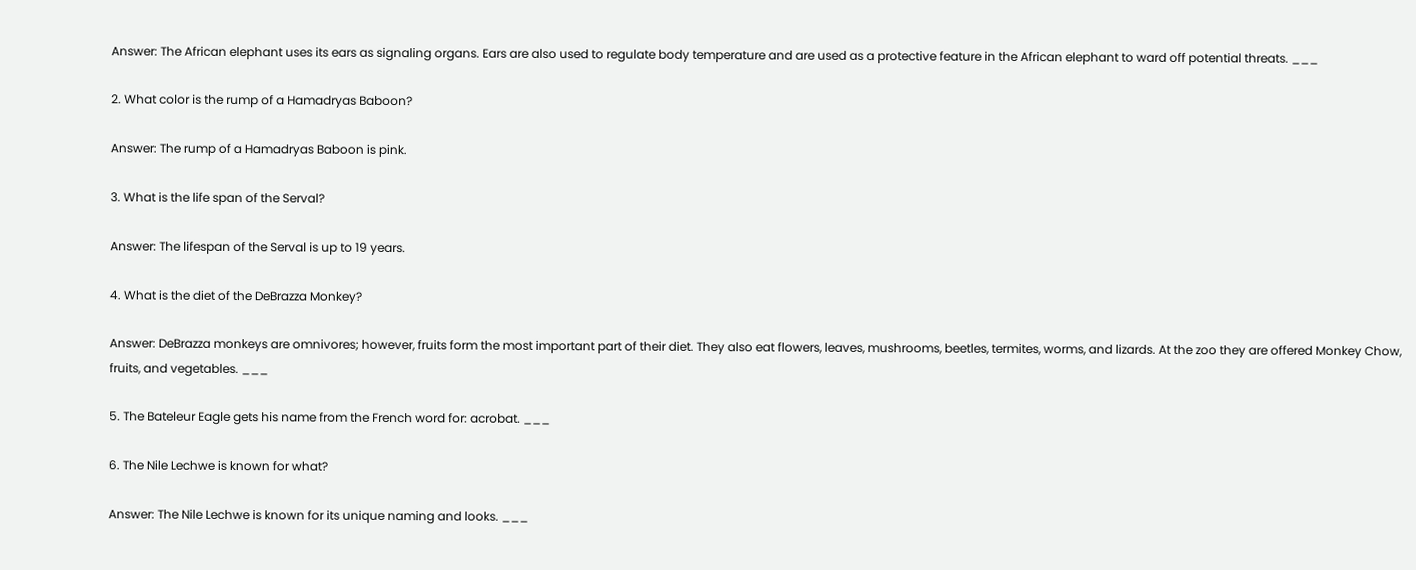Answer: The African elephant uses its ears as signaling organs. Ears are also used to regulate body temperature and are used as a protective feature in the African elephant to ward off potential threats. ___

2. What color is the rump of a Hamadryas Baboon?

Answer: The rump of a Hamadryas Baboon is pink.

3. What is the life span of the Serval?

Answer: The lifespan of the Serval is up to 19 years.

4. What is the diet of the DeBrazza Monkey?

Answer: DeBrazza monkeys are omnivores; however, fruits form the most important part of their diet. They also eat flowers, leaves, mushrooms, beetles, termites, worms, and lizards. At the zoo they are offered Monkey Chow, fruits, and vegetables. ___

5. The Bateleur Eagle gets his name from the French word for: acrobat. ___

6. The Nile Lechwe is known for what?

Answer: The Nile Lechwe is known for its unique naming and looks. ___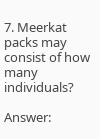7. Meerkat packs may consist of how many individuals?

Answer: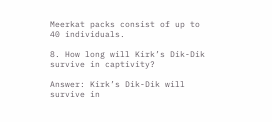Meerkat packs consist of up to 40 individuals.

8. How long will Kirk’s Dik-Dik survive in captivity?

Answer: Kirk’s Dik-Dik will survive in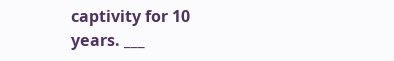captivity for 10 years. ___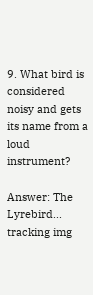9. What bird is considered noisy and gets its name from a loud instrument?

Answer: The Lyrebird...
tracking img